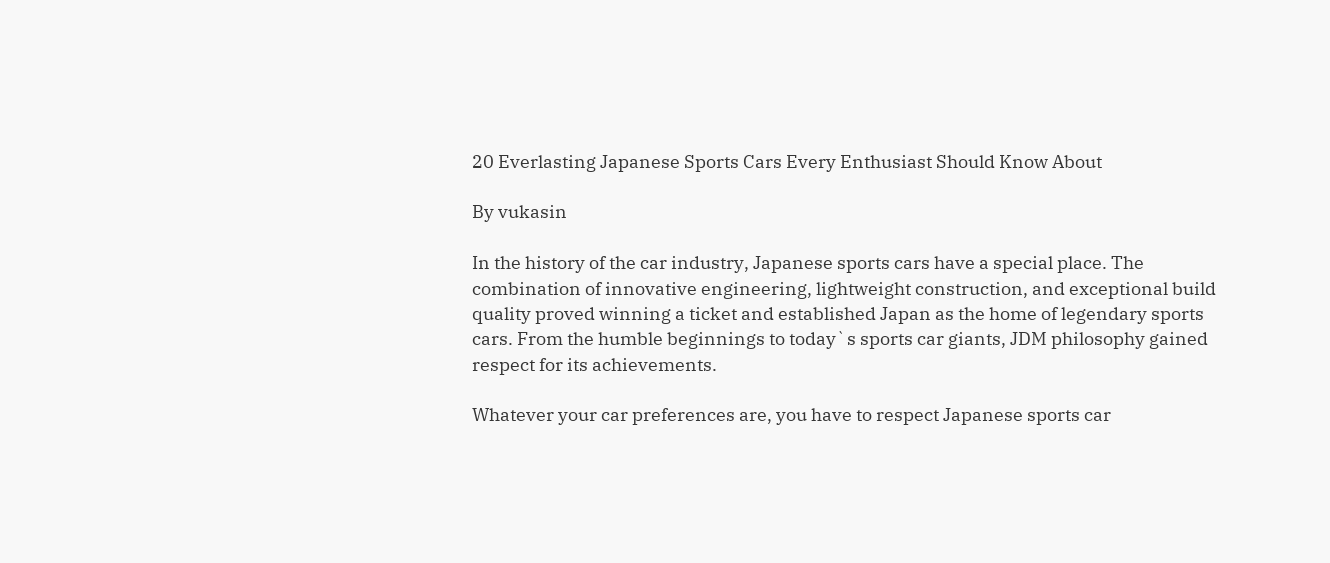20 Everlasting Japanese Sports Cars Every Enthusiast Should Know About

By vukasin

In the history of the car industry, Japanese sports cars have a special place. The combination of innovative engineering, lightweight construction, and exceptional build quality proved winning a ticket and established Japan as the home of legendary sports cars. From the humble beginnings to today`s sports car giants, JDM philosophy gained respect for its achievements.

Whatever your car preferences are, you have to respect Japanese sports car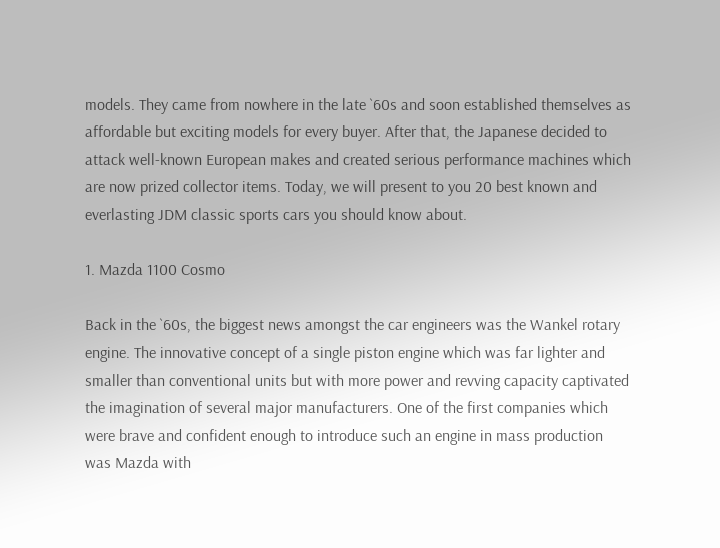models. They came from nowhere in the late `60s and soon established themselves as affordable but exciting models for every buyer. After that, the Japanese decided to attack well-known European makes and created serious performance machines which are now prized collector items. Today, we will present to you 20 best known and everlasting JDM classic sports cars you should know about.

1. Mazda 1100 Cosmo

Back in the `60s, the biggest news amongst the car engineers was the Wankel rotary engine. The innovative concept of a single piston engine which was far lighter and smaller than conventional units but with more power and revving capacity captivated the imagination of several major manufacturers. One of the first companies which were brave and confident enough to introduce such an engine in mass production was Mazda with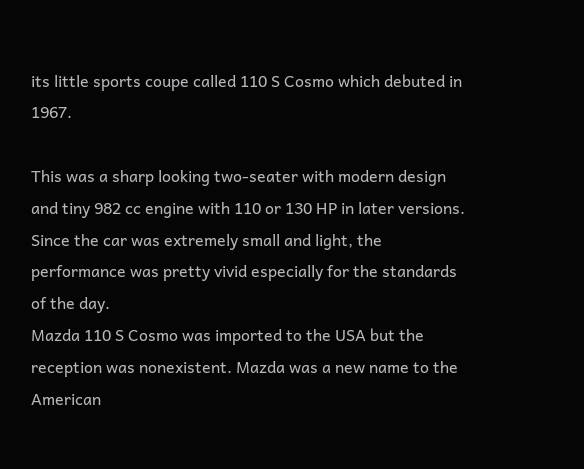its little sports coupe called 110 S Cosmo which debuted in 1967.

This was a sharp looking two-seater with modern design and tiny 982 cc engine with 110 or 130 HP in later versions. Since the car was extremely small and light, the performance was pretty vivid especially for the standards of the day.
Mazda 110 S Cosmo was imported to the USA but the reception was nonexistent. Mazda was a new name to the American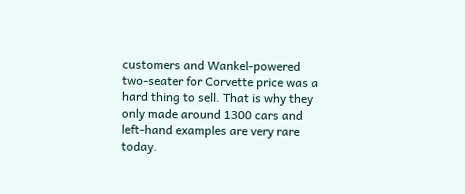customers and Wankel-powered two-seater for Corvette price was a hard thing to sell. That is why they only made around 1300 cars and left-hand examples are very rare today.